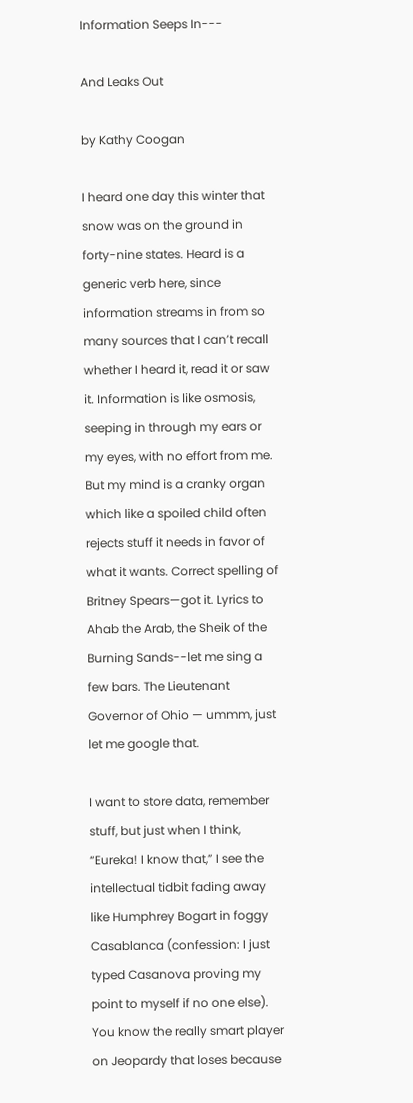Information Seeps In---

And Leaks Out

by Kathy Coogan

I heard one day this winter that snow was on the ground in forty-nine states. Heard is a generic verb here, since information streams in from so many sources that I can’t recall whether I heard it, read it or saw it. Information is like osmosis, seeping in through my ears or my eyes, with no effort from me. But my mind is a cranky organ which like a spoiled child often rejects stuff it needs in favor of what it wants. Correct spelling of Britney Spears—got it. Lyrics to Ahab the Arab, the Sheik of the Burning Sands--let me sing a few bars. The Lieutenant Governor of Ohio — ummm, just let me google that.

I want to store data, remember stuff, but just when I think, “Eureka! I know that,” I see the intellectual tidbit fading away like Humphrey Bogart in foggy Casablanca (confession: I just typed Casanova proving my point to myself if no one else). You know the really smart player on Jeopardy that loses because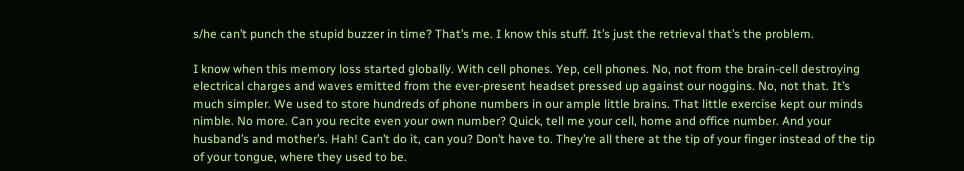s/he can’t punch the stupid buzzer in time? That’s me. I know this stuff. It’s just the retrieval that’s the problem.

I know when this memory loss started globally. With cell phones. Yep, cell phones. No, not from the brain-cell destroying electrical charges and waves emitted from the ever-present headset pressed up against our noggins. No, not that. It’s much simpler. We used to store hundreds of phone numbers in our ample little brains. That little exercise kept our minds nimble. No more. Can you recite even your own number? Quick, tell me your cell, home and office number. And your husband’s and mother’s. Hah! Can’t do it, can you? Don’t have to. They’re all there at the tip of your finger instead of the tip of your tongue, where they used to be.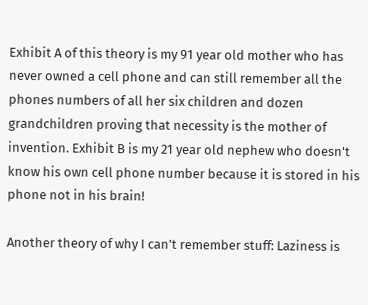Exhibit A of this theory is my 91 year old mother who has never owned a cell phone and can still remember all the phones numbers of all her six children and dozen grandchildren proving that necessity is the mother of invention. Exhibit B is my 21 year old nephew who doesn't know his own cell phone number because it is stored in his phone not in his brain!

Another theory of why I can’t remember stuff: Laziness is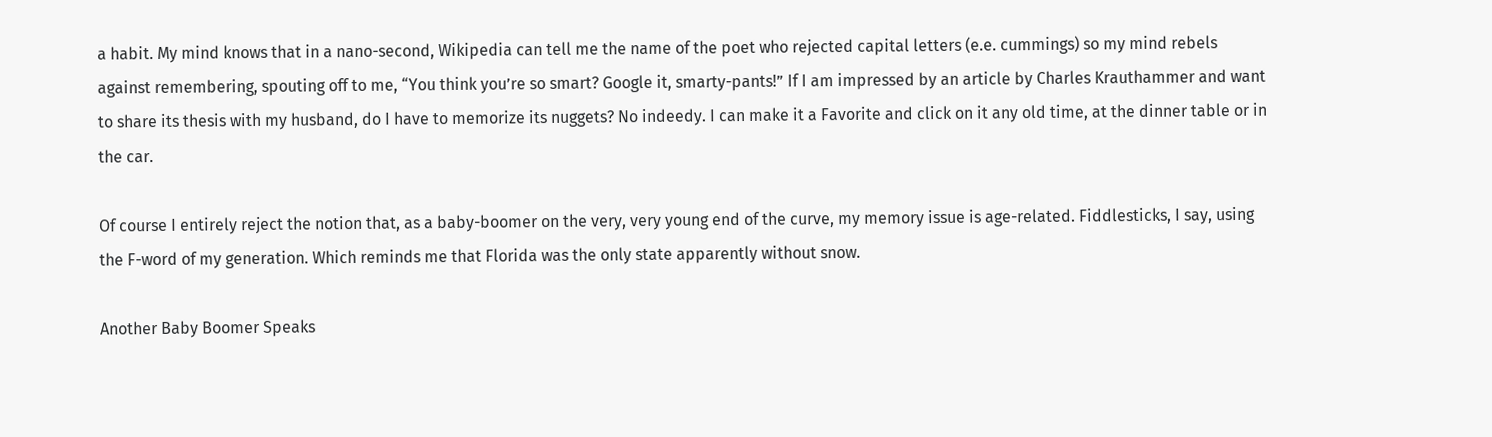a habit. My mind knows that in a nano-second, Wikipedia can tell me the name of the poet who rejected capital letters (e.e. cummings) so my mind rebels against remembering, spouting off to me, “You think you’re so smart? Google it, smarty-pants!” If I am impressed by an article by Charles Krauthammer and want to share its thesis with my husband, do I have to memorize its nuggets? No indeedy. I can make it a Favorite and click on it any old time, at the dinner table or in the car.

Of course I entirely reject the notion that, as a baby-boomer on the very, very young end of the curve, my memory issue is age-related. Fiddlesticks, I say, using the F-word of my generation. Which reminds me that Florida was the only state apparently without snow.

Another Baby Boomer Speaks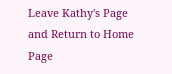Leave Kathy's Page and Return to Home Page